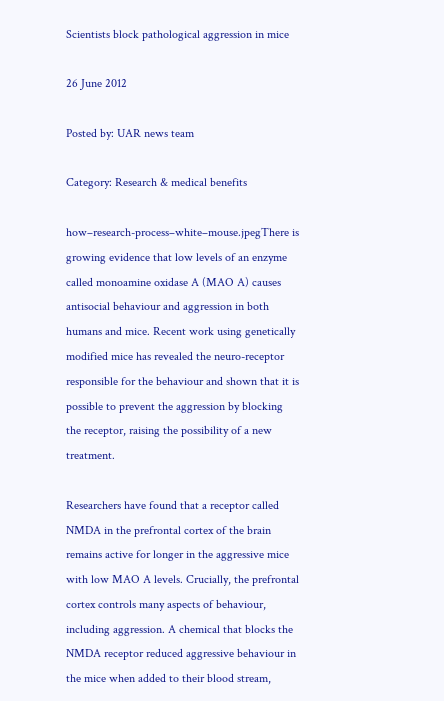Scientists block pathological aggression in mice

26 June 2012

Posted by: UAR news team

Category: Research & medical benefits

how–research-process–white–mouse.jpegThere is growing evidence that low levels of an enzyme called monoamine oxidase A (MAO A) causes antisocial behaviour and aggression in both humans and mice. Recent work using genetically modified mice has revealed the neuro-receptor responsible for the behaviour and shown that it is possible to prevent the aggression by blocking the receptor, raising the possibility of a new treatment.

Researchers have found that a receptor called NMDA in the prefrontal cortex of the brain remains active for longer in the aggressive mice with low MAO A levels. Crucially, the prefrontal cortex controls many aspects of behaviour, including aggression. A chemical that blocks the NMDA receptor reduced aggressive behaviour in the mice when added to their blood stream,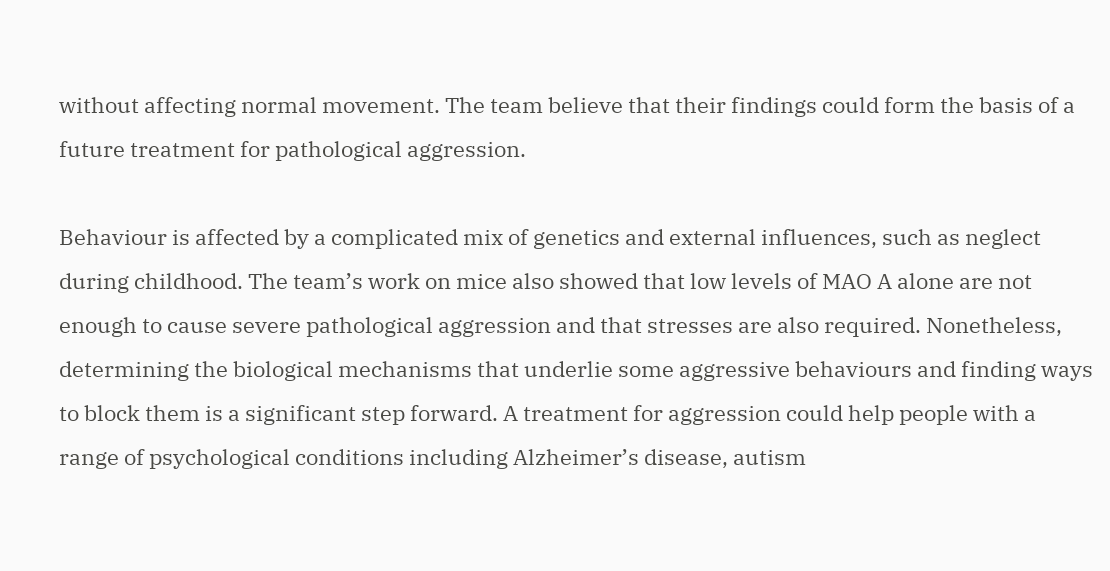without affecting normal movement. The team believe that their findings could form the basis of a future treatment for pathological aggression.

Behaviour is affected by a complicated mix of genetics and external influences, such as neglect during childhood. The team’s work on mice also showed that low levels of MAO A alone are not enough to cause severe pathological aggression and that stresses are also required. Nonetheless, determining the biological mechanisms that underlie some aggressive behaviours and finding ways to block them is a significant step forward. A treatment for aggression could help people with a range of psychological conditions including Alzheimer’s disease, autism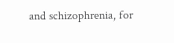and schizophrenia, for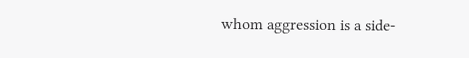whom aggression is a side-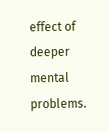effect of deeper mental problems.